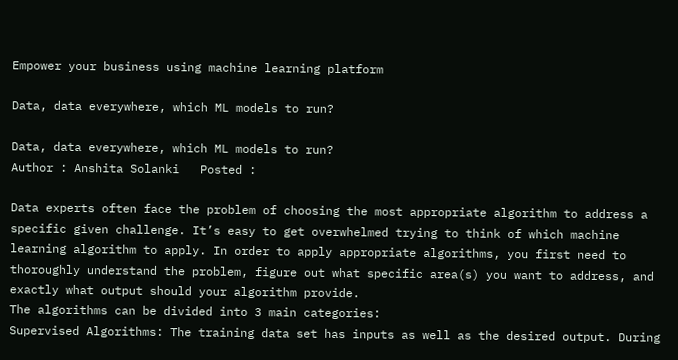Empower your business using machine learning platform

Data, data everywhere, which ML models to run?

Data, data everywhere, which ML models to run?
Author : Anshita Solanki   Posted :

Data experts often face the problem of choosing the most appropriate algorithm to address a specific given challenge. It’s easy to get overwhelmed trying to think of which machine learning algorithm to apply. In order to apply appropriate algorithms, you first need to thoroughly understand the problem, figure out what specific area(s) you want to address, and exactly what output should your algorithm provide.
The algorithms can be divided into 3 main categories:
Supervised Algorithms: The training data set has inputs as well as the desired output. During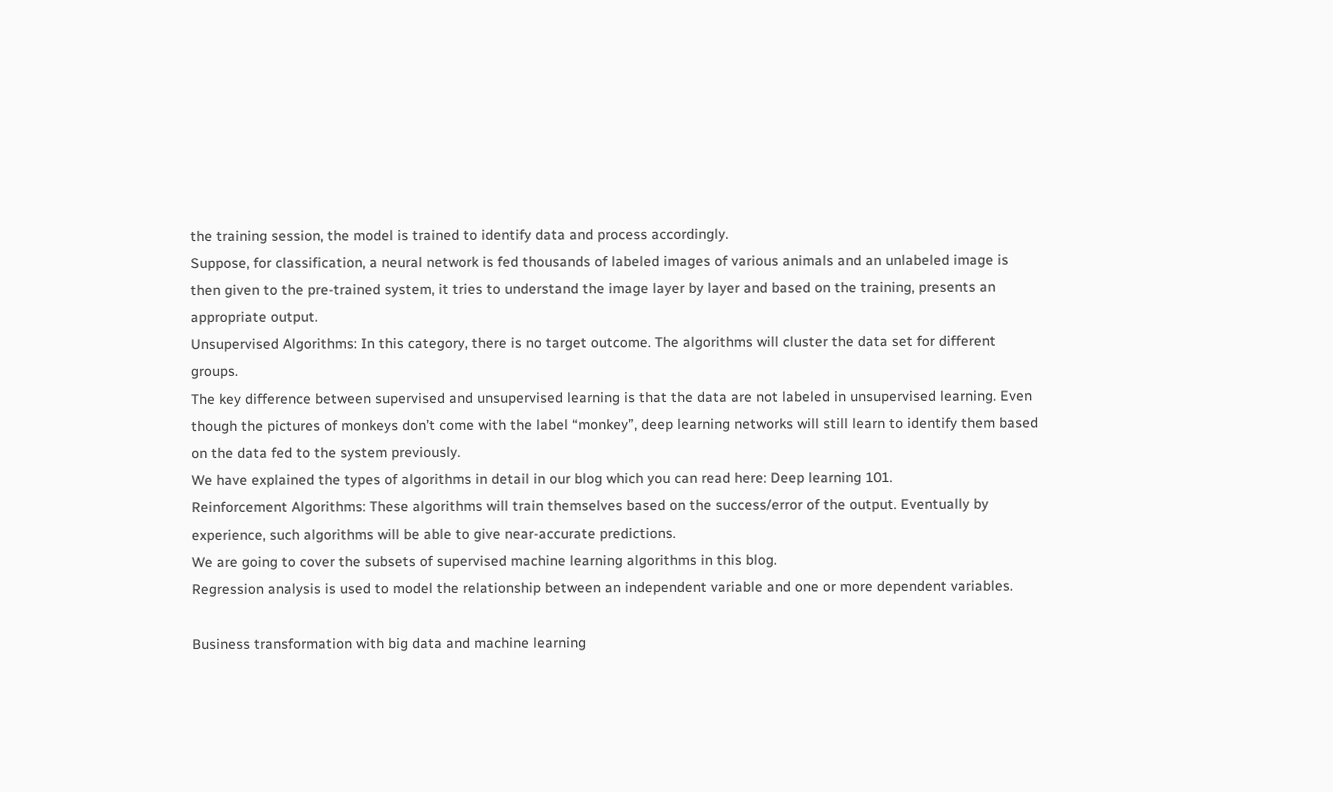the training session, the model is trained to identify data and process accordingly.
Suppose, for classification, a neural network is fed thousands of labeled images of various animals and an unlabeled image is then given to the pre-trained system, it tries to understand the image layer by layer and based on the training, presents an appropriate output.
Unsupervised Algorithms: In this category, there is no target outcome. The algorithms will cluster the data set for different groups.
The key difference between supervised and unsupervised learning is that the data are not labeled in unsupervised learning. Even though the pictures of monkeys don’t come with the label “monkey”, deep learning networks will still learn to identify them based on the data fed to the system previously.
We have explained the types of algorithms in detail in our blog which you can read here: Deep learning 101.
Reinforcement Algorithms: These algorithms will train themselves based on the success/error of the output. Eventually by experience, such algorithms will be able to give near-accurate predictions.
We are going to cover the subsets of supervised machine learning algorithms in this blog.
Regression analysis is used to model the relationship between an independent variable and one or more dependent variables.

Business transformation with big data and machine learning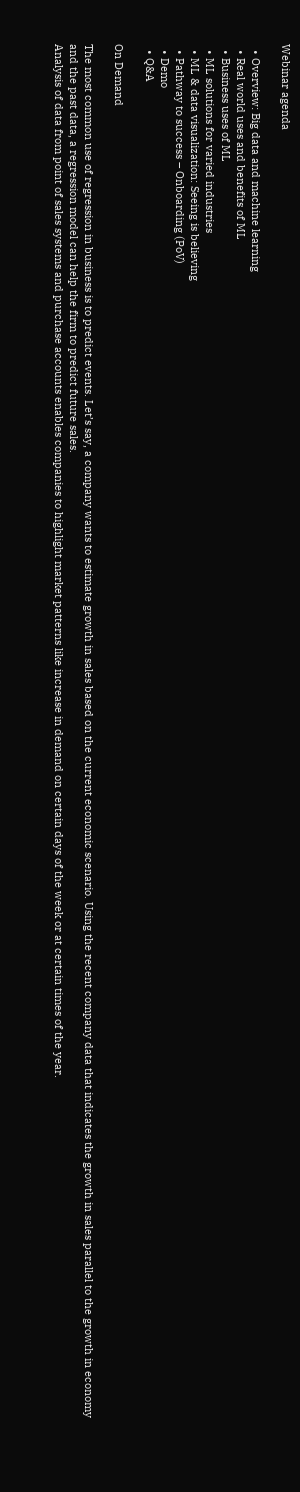Webinar agenda

  • Overview: Big data and machine learning
  • Real world uses and benefits of ML
  • Business uses of ML
  • ML solutions for varied industries
  • ML & data visualization: Seeing is believing
  • Pathway to success – Onboarding (PoV)
  • Demo
  • Q&A

On Demand

The most common use of regression in business is to predict events. Let’s say, a company wants to estimate growth in sales based on the current economic scenario. Using the recent company data that indicates the growth in sales parallel to the growth in economy and the past data, a regression model can help the firm to predict future sales.
Analysis of data from point of sales systems and purchase accounts enables companies to highlight market patterns like increase in demand on certain days of the week or at certain times of the year.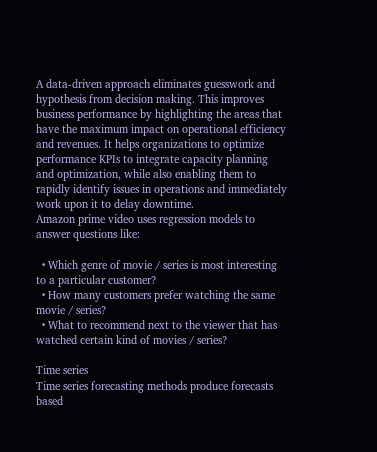A data-driven approach eliminates guesswork and hypothesis from decision making. This improves business performance by highlighting the areas that have the maximum impact on operational efficiency and revenues. It helps organizations to optimize performance KPIs to integrate capacity planning and optimization, while also enabling them to rapidly identify issues in operations and immediately work upon it to delay downtime.
Amazon prime video uses regression models to answer questions like:

  • Which genre of movie / series is most interesting to a particular customer?
  • How many customers prefer watching the same movie / series?
  • What to recommend next to the viewer that has watched certain kind of movies / series?

Time series
Time series forecasting methods produce forecasts based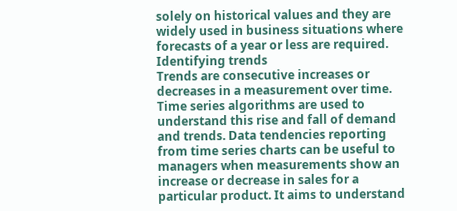solely on historical values and they are widely used in business situations where forecasts of a year or less are required.
Identifying trends
Trends are consecutive increases or decreases in a measurement over time. Time series algorithms are used to understand this rise and fall of demand and trends. Data tendencies reporting from time series charts can be useful to managers when measurements show an increase or decrease in sales for a particular product. It aims to understand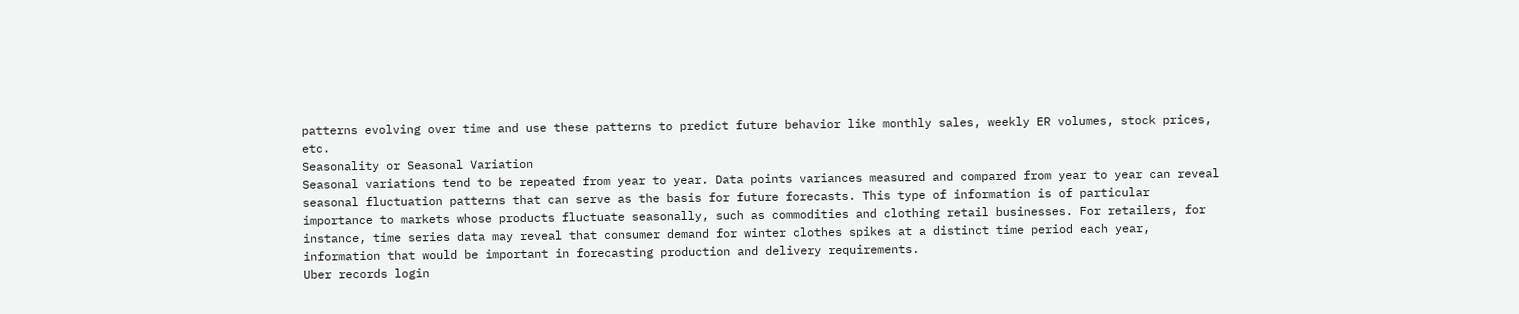patterns evolving over time and use these patterns to predict future behavior like monthly sales, weekly ER volumes, stock prices, etc.
Seasonality or Seasonal Variation
Seasonal variations tend to be repeated from year to year. Data points variances measured and compared from year to year can reveal seasonal fluctuation patterns that can serve as the basis for future forecasts. This type of information is of particular importance to markets whose products fluctuate seasonally, such as commodities and clothing retail businesses. For retailers, for instance, time series data may reveal that consumer demand for winter clothes spikes at a distinct time period each year, information that would be important in forecasting production and delivery requirements.
Uber records login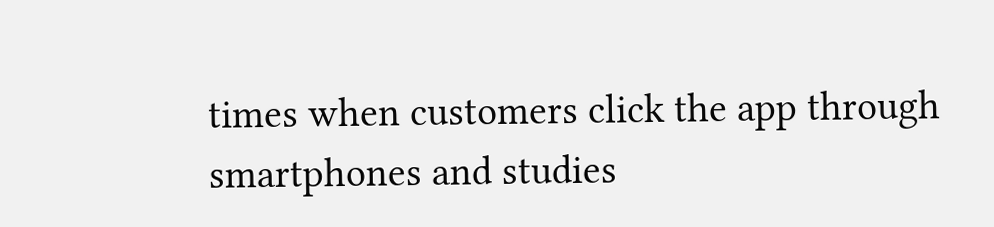times when customers click the app through smartphones and studies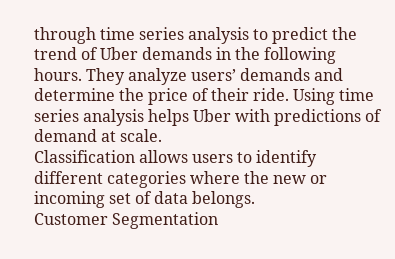through time series analysis to predict the trend of Uber demands in the following hours. They analyze users’ demands and determine the price of their ride. Using time series analysis helps Uber with predictions of demand at scale.
Classification allows users to identify different categories where the new or incoming set of data belongs.
Customer Segmentation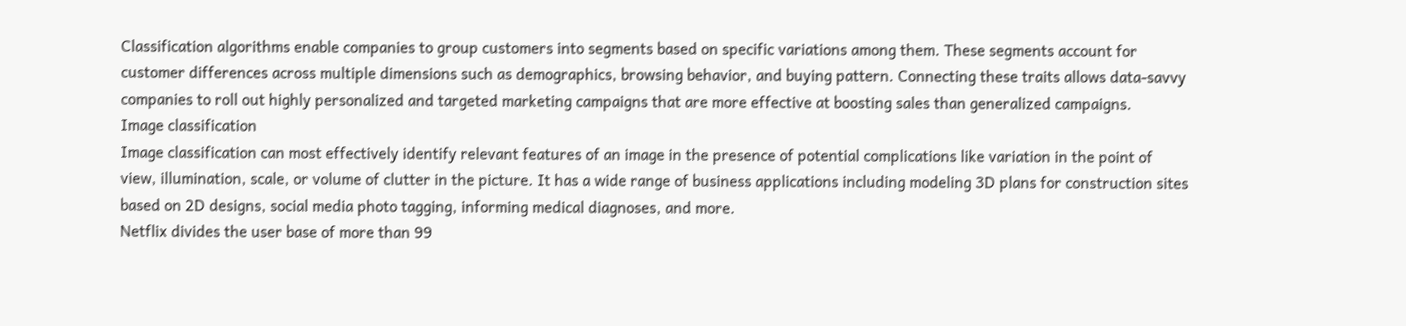Classification algorithms enable companies to group customers into segments based on specific variations among them. These segments account for customer differences across multiple dimensions such as demographics, browsing behavior, and buying pattern. Connecting these traits allows data-savvy companies to roll out highly personalized and targeted marketing campaigns that are more effective at boosting sales than generalized campaigns.
Image classification
Image classification can most effectively identify relevant features of an image in the presence of potential complications like variation in the point of view, illumination, scale, or volume of clutter in the picture. It has a wide range of business applications including modeling 3D plans for construction sites based on 2D designs, social media photo tagging, informing medical diagnoses, and more.
Netflix divides the user base of more than 99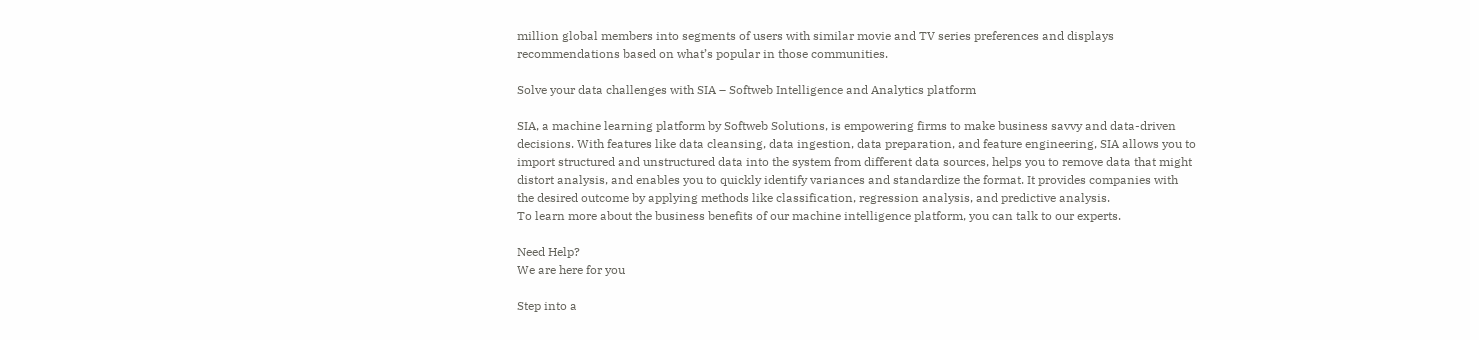million global members into segments of users with similar movie and TV series preferences and displays recommendations based on what’s popular in those communities.

Solve your data challenges with SIA – Softweb Intelligence and Analytics platform

SIA, a machine learning platform by Softweb Solutions, is empowering firms to make business savvy and data-driven decisions. With features like data cleansing, data ingestion, data preparation, and feature engineering, SIA allows you to import structured and unstructured data into the system from different data sources, helps you to remove data that might distort analysis, and enables you to quickly identify variances and standardize the format. It provides companies with the desired outcome by applying methods like classification, regression analysis, and predictive analysis.
To learn more about the business benefits of our machine intelligence platform, you can talk to our experts.

Need Help?
We are here for you

Step into a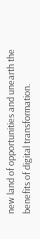new land of opportunities and unearth the benefits of digital transformation.